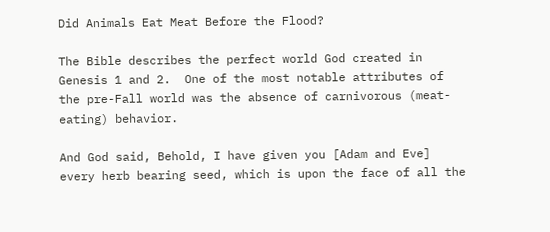Did Animals Eat Meat Before the Flood?

The Bible describes the perfect world God created in Genesis 1 and 2.  One of the most notable attributes of the pre-Fall world was the absence of carnivorous (meat-eating) behavior.

And God said, Behold, I have given you [Adam and Eve] every herb bearing seed, which is upon the face of all the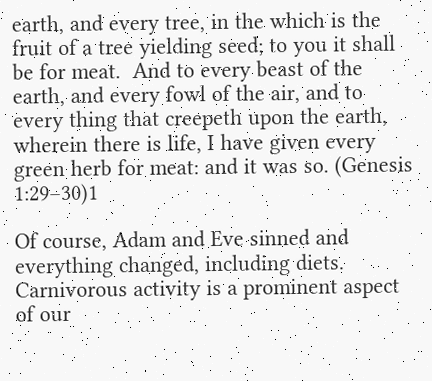earth, and every tree, in the which is the fruit of a tree yielding seed; to you it shall be for meat.  And to every beast of the earth, and every fowl of the air, and to every thing that creepeth upon the earth, wherein there is life, I have given every green herb for meat: and it was so. (Genesis 1:29–30)1

Of course, Adam and Eve sinned and everything changed, including diets. Carnivorous activity is a prominent aspect of our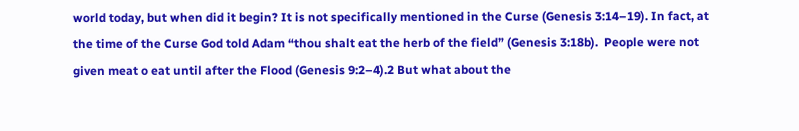world today, but when did it begin? It is not specifically mentioned in the Curse (Genesis 3:14–19). In fact, at the time of the Curse God told Adam “thou shalt eat the herb of the field” (Genesis 3:18b).  People were not given meat o eat until after the Flood (Genesis 9:2–4).2 But what about the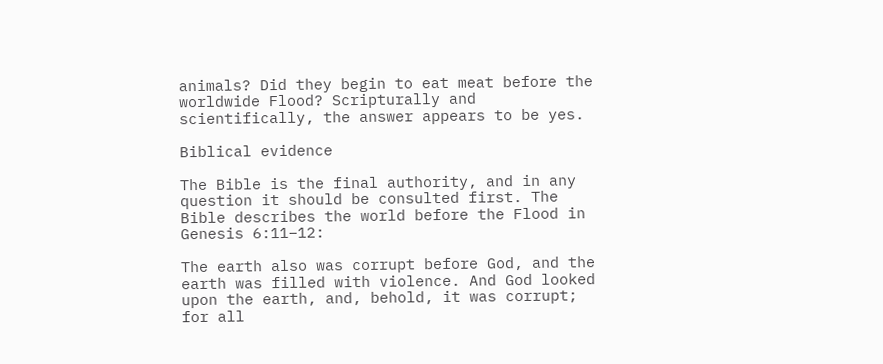animals? Did they begin to eat meat before the worldwide Flood? Scripturally and scientifically, the answer appears to be yes.

Biblical evidence

The Bible is the final authority, and in any question it should be consulted first. The Bible describes the world before the Flood in Genesis 6:11–12:

The earth also was corrupt before God, and the earth was filled with violence. And God looked upon the earth, and, behold, it was corrupt; for all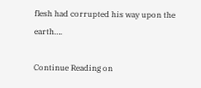flesh had corrupted his way upon the earth….

Continue Reading on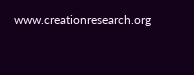www.creationresearch.org